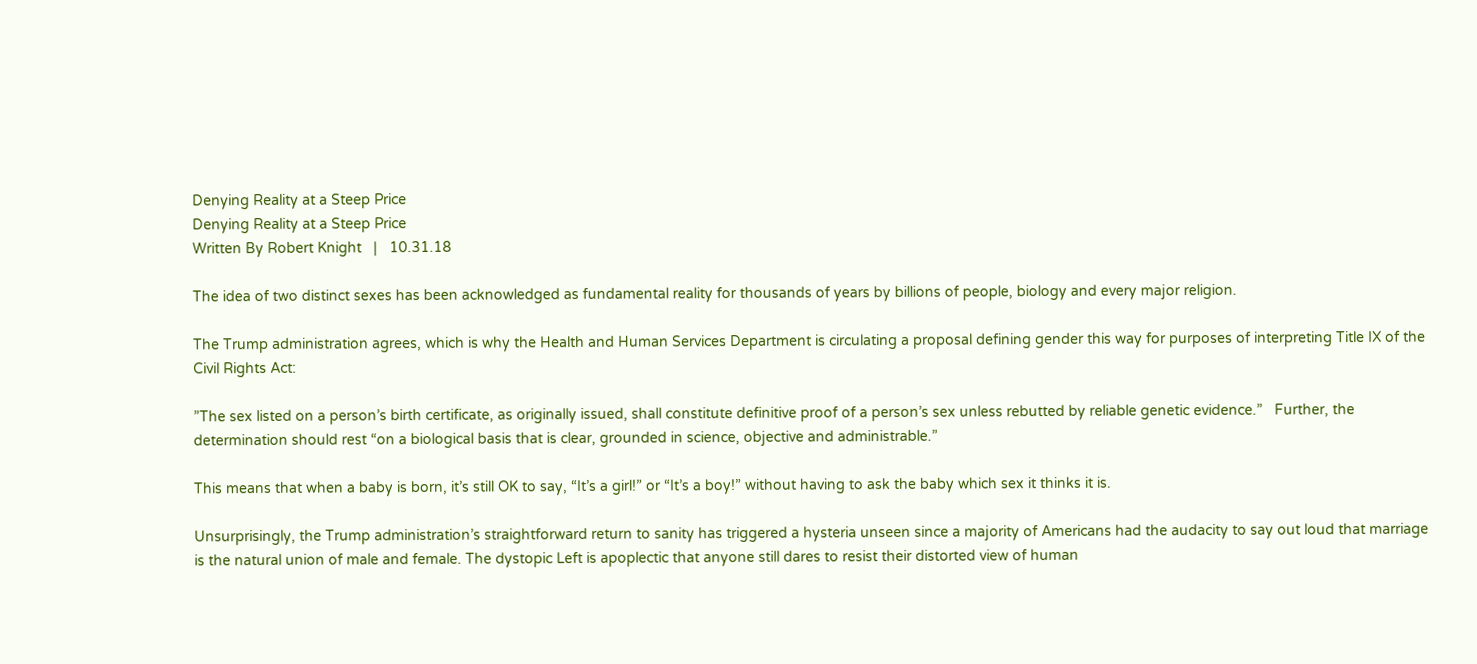Denying Reality at a Steep Price
Denying Reality at a Steep Price
Written By Robert Knight   |   10.31.18

The idea of two distinct sexes has been acknowledged as fundamental reality for thousands of years by billions of people, biology and every major religion.

The Trump administration agrees, which is why the Health and Human Services Department is circulating a proposal defining gender this way for purposes of interpreting Title IX of the Civil Rights Act:

”The sex listed on a person’s birth certificate, as originally issued, shall constitute definitive proof of a person’s sex unless rebutted by reliable genetic evidence.”   Further, the determination should rest “on a biological basis that is clear, grounded in science, objective and administrable.”

This means that when a baby is born, it’s still OK to say, “It’s a girl!” or “It’s a boy!” without having to ask the baby which sex it thinks it is.

Unsurprisingly, the Trump administration’s straightforward return to sanity has triggered a hysteria unseen since a majority of Americans had the audacity to say out loud that marriage is the natural union of male and female. The dystopic Left is apoplectic that anyone still dares to resist their distorted view of human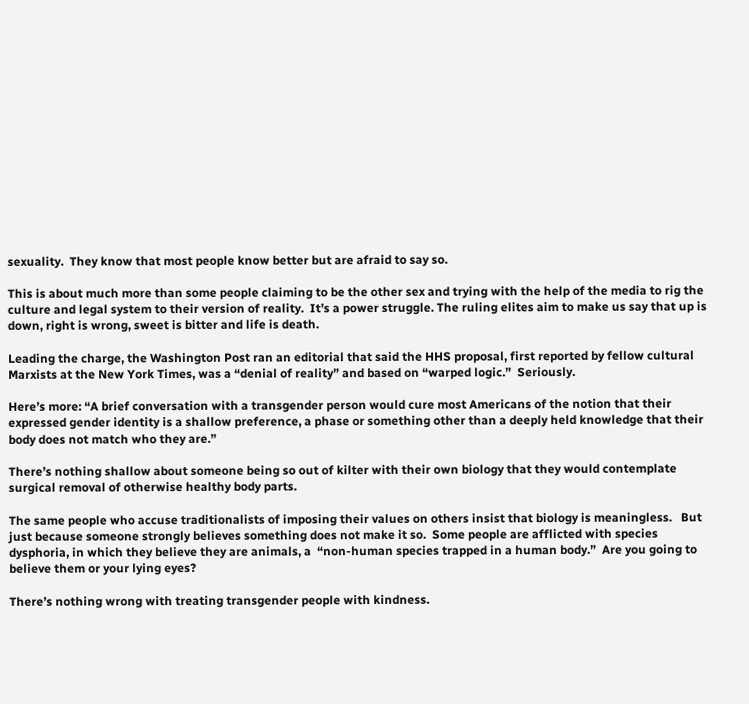sexuality.  They know that most people know better but are afraid to say so.

This is about much more than some people claiming to be the other sex and trying with the help of the media to rig the culture and legal system to their version of reality.  It’s a power struggle. The ruling elites aim to make us say that up is down, right is wrong, sweet is bitter and life is death.

Leading the charge, the Washington Post ran an editorial that said the HHS proposal, first reported by fellow cultural Marxists at the New York Times, was a “denial of reality” and based on “warped logic.”  Seriously.

Here’s more: “A brief conversation with a transgender person would cure most Americans of the notion that their expressed gender identity is a shallow preference, a phase or something other than a deeply held knowledge that their body does not match who they are.”

There’s nothing shallow about someone being so out of kilter with their own biology that they would contemplate surgical removal of otherwise healthy body parts.

The same people who accuse traditionalists of imposing their values on others insist that biology is meaningless.   But just because someone strongly believes something does not make it so.  Some people are afflicted with species dysphoria, in which they believe they are animals, a  “non-human species trapped in a human body.”  Are you going to believe them or your lying eyes?

There’s nothing wrong with treating transgender people with kindness.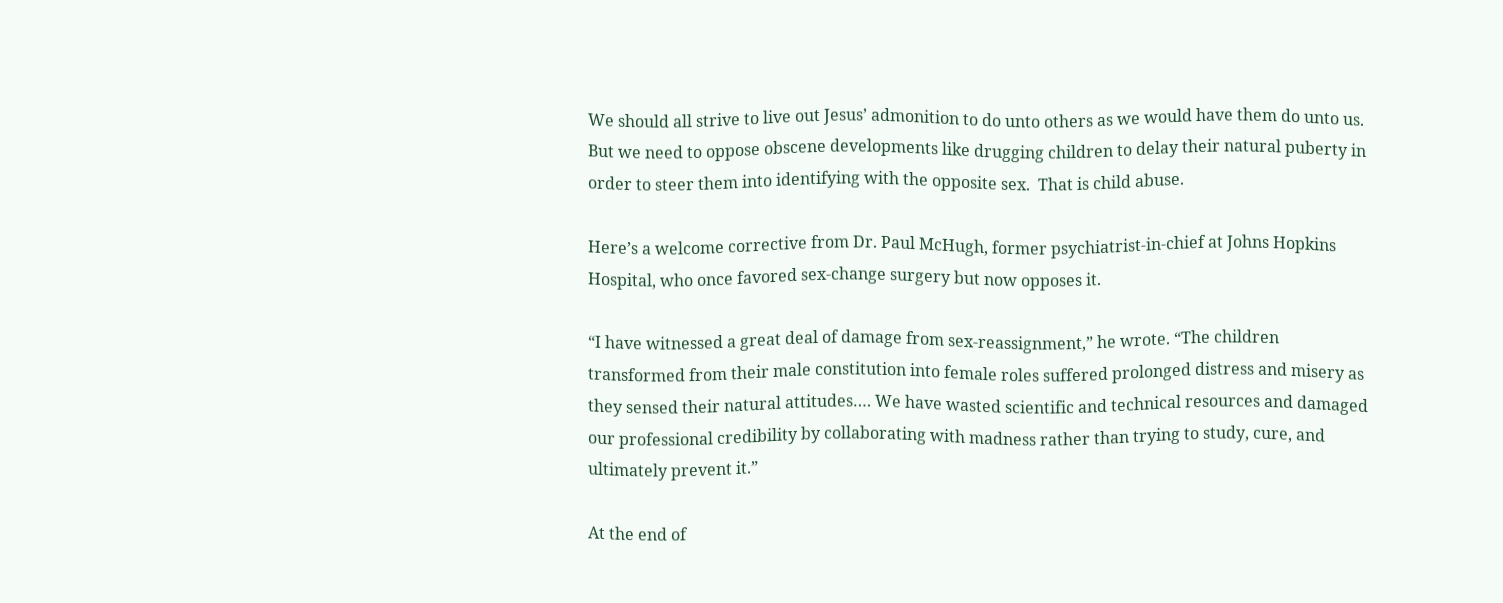We should all strive to live out Jesus’ admonition to do unto others as we would have them do unto us. But we need to oppose obscene developments like drugging children to delay their natural puberty in order to steer them into identifying with the opposite sex.  That is child abuse.

Here’s a welcome corrective from Dr. Paul McHugh, former psychiatrist-in-chief at Johns Hopkins Hospital, who once favored sex-change surgery but now opposes it.

“I have witnessed a great deal of damage from sex-reassignment,” he wrote. “The children transformed from their male constitution into female roles suffered prolonged distress and misery as they sensed their natural attitudes…. We have wasted scientific and technical resources and damaged our professional credibility by collaborating with madness rather than trying to study, cure, and ultimately prevent it.”

At the end of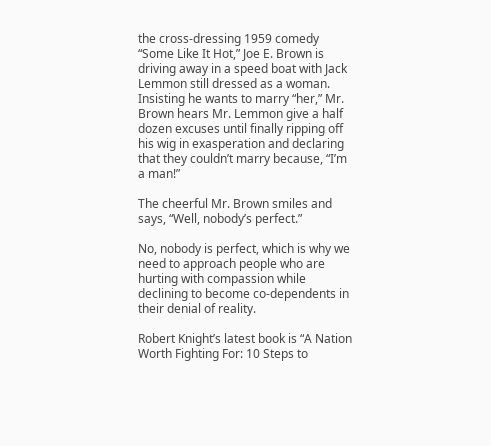the cross-dressing 1959 comedy “Some Like It Hot,” Joe E. Brown is driving away in a speed boat with Jack Lemmon still dressed as a woman.  Insisting he wants to marry “her,” Mr. Brown hears Mr. Lemmon give a half dozen excuses until finally ripping off his wig in exasperation and declaring that they couldn’t marry because, “I’m a man!”

The cheerful Mr. Brown smiles and says, “Well, nobody’s perfect.”

No, nobody is perfect, which is why we need to approach people who are hurting with compassion while declining to become co-dependents in their denial of reality.

Robert Knight’s latest book is “A Nation Worth Fighting For: 10 Steps to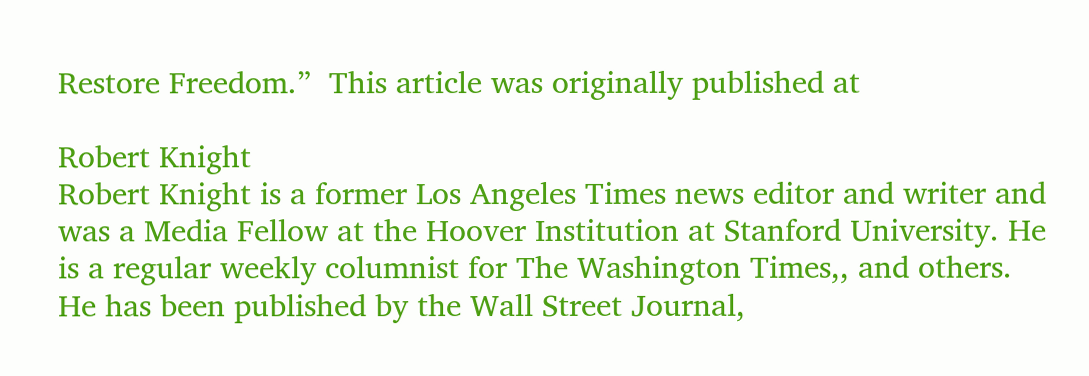Restore Freedom.”  This article was originally published at

Robert Knight
Robert Knight is a former Los Angeles Times news editor and writer and was a Media Fellow at the Hoover Institution at Stanford University. He is a regular weekly columnist for The Washington Times,, and others. He has been published by the Wall Street Journal,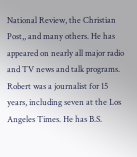National Review, the Christian Post,, and many others. He has appeared on nearly all major radio and TV news and talk programs. Robert was a journalist for 15 years, including seven at the Los Angeles Times. He has B.S.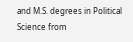and M.S. degrees in Political Science from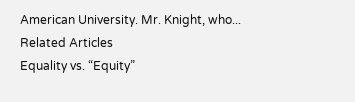American University. Mr. Knight, who...
Related Articles
Equality vs. “Equity”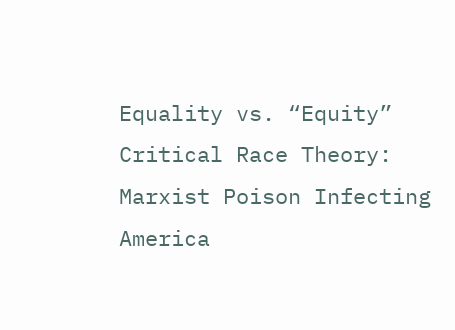Equality vs. “Equity”
Critical Race Theory: Marxist Poison Infecting America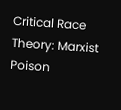Critical Race Theory: Marxist Poison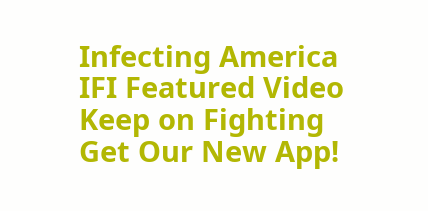Infecting America
IFI Featured Video
Keep on Fighting
Get Our New App!